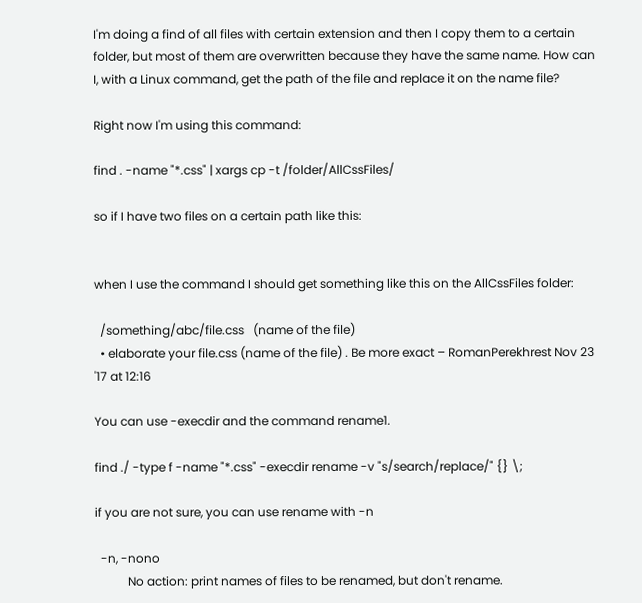I'm doing a find of all files with certain extension and then I copy them to a certain folder, but most of them are overwritten because they have the same name. How can I, with a Linux command, get the path of the file and replace it on the name file?

Right now I'm using this command:

find . -name "*.css" | xargs cp -t /folder/AllCssFiles/

so if I have two files on a certain path like this:


when I use the command I should get something like this on the AllCssFiles folder:

  /something/abc/file.css   (name of the file)
  • elaborate your file.css (name of the file) . Be more exact – RomanPerekhrest Nov 23 '17 at 12:16

You can use -execdir and the command rename1.

find ./ -type f -name "*.css" -execdir rename -v "s/search/replace/" {} \;

if you are not sure, you can use rename with -n

  -n, -nono
           No action: print names of files to be renamed, but don't rename.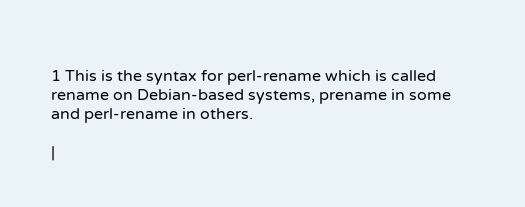1 This is the syntax for perl-rename which is called rename on Debian-based systems, prename in some and perl-rename in others.

|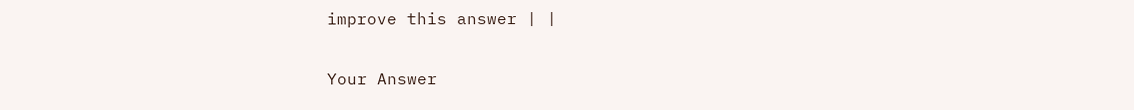improve this answer | |

Your Answer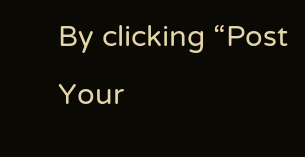By clicking “Post Your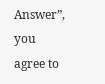Answer”, you agree to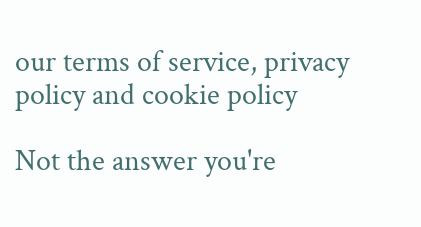our terms of service, privacy policy and cookie policy

Not the answer you're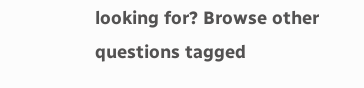looking for? Browse other questions tagged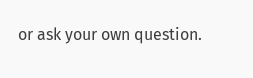or ask your own question.